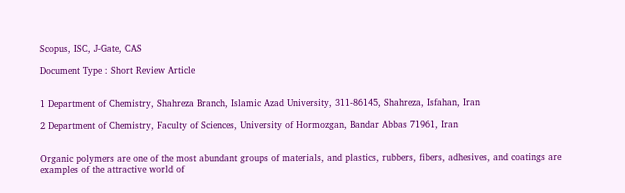Scopus, ISC, J-Gate, CAS

Document Type : Short Review Article


1 Department of Chemistry, Shahreza Branch, Islamic Azad University, 311-86145, Shahreza, Isfahan, Iran

2 Department of Chemistry, Faculty of Sciences, University of Hormozgan, Bandar Abbas 71961, Iran


Organic polymers are one of the most abundant groups of materials, and plastics, rubbers, fibers, adhesives, and coatings are examples of the attractive world of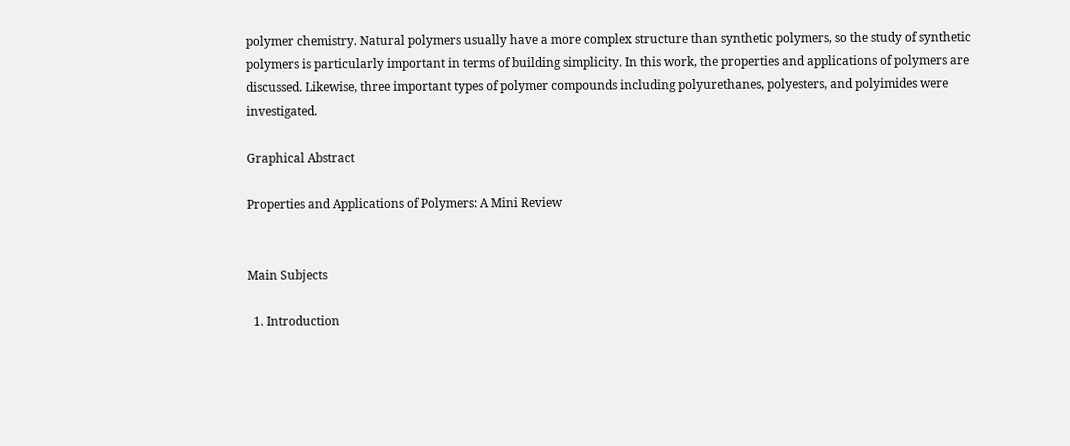polymer chemistry. Natural polymers usually have a more complex structure than synthetic polymers, so the study of synthetic polymers is particularly important in terms of building simplicity. In this work, the properties and applications of polymers are discussed. Likewise, three important types of polymer compounds including polyurethanes, polyesters, and polyimides were investigated.

Graphical Abstract

Properties and Applications of Polymers: A Mini Review


Main Subjects

  1. Introduction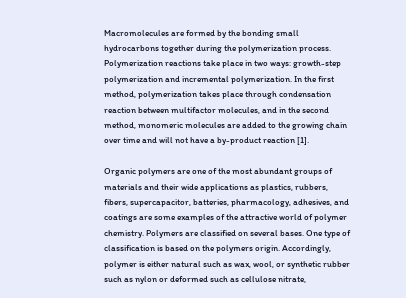Macromolecules are formed by the bonding small hydrocarbons together during the polymerization process. Polymerization reactions take place in two ways: growth-step polymerization and incremental polymerization. In the first method, polymerization takes place through condensation reaction between multifactor molecules, and in the second method, monomeric molecules are added to the growing chain over time and will not have a by-product reaction [1].

Organic polymers are one of the most abundant groups of materials and their wide applications as plastics, rubbers, fibers, supercapacitor, batteries, pharmacology, adhesives, and coatings are some examples of the attractive world of polymer chemistry. Polymers are classified on several bases. One type of classification is based on the polymers origin. Accordingly, polymer is either natural such as wax, wool, or synthetic rubber such as nylon or deformed such as cellulose nitrate,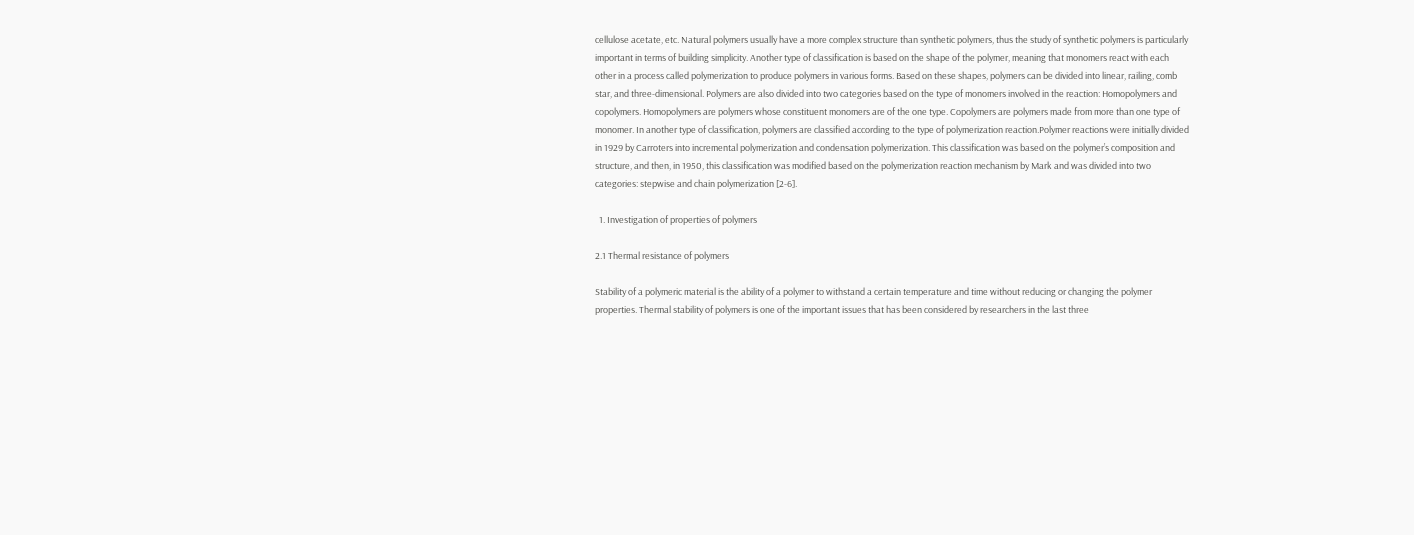cellulose acetate, etc. Natural polymers usually have a more complex structure than synthetic polymers, thus the study of synthetic polymers is particularly important in terms of building simplicity. Another type of classification is based on the shape of the polymer, meaning that monomers react with each other in a process called polymerization to produce polymers in various forms. Based on these shapes, polymers can be divided into linear, railing, comb star, and three-dimensional. Polymers are also divided into two categories based on the type of monomers involved in the reaction: Homopolymers and copolymers. Homopolymers are polymers whose constituent monomers are of the one type. Copolymers are polymers made from more than one type of monomer. In another type of classification, polymers are classified according to the type of polymerization reaction.Polymer reactions were initially divided in 1929 by Carroters into incremental polymerization and condensation polymerization. This classification was based on the polymer’s composition and structure, and then, in 1950, this classification was modified based on the polymerization reaction mechanism by Mark and was divided into two categories: stepwise and chain polymerization [2-6].

  1. Investigation of properties of polymers

2.1 Thermal resistance of polymers

Stability of a polymeric material is the ability of a polymer to withstand a certain temperature and time without reducing or changing the polymer properties. Thermal stability of polymers is one of the important issues that has been considered by researchers in the last three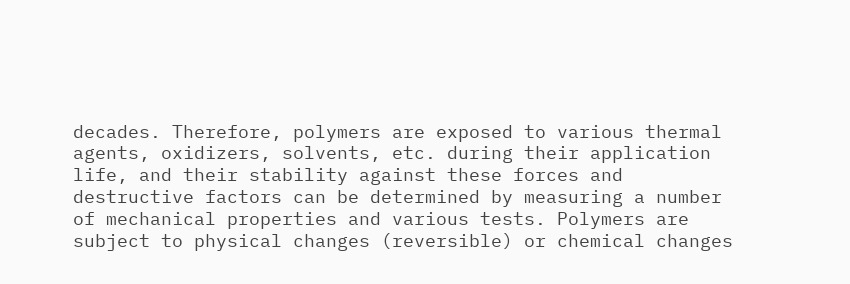decades. Therefore, polymers are exposed to various thermal agents, oxidizers, solvents, etc. during their application life, and their stability against these forces and destructive factors can be determined by measuring a number of mechanical properties and various tests. Polymers are subject to physical changes (reversible) or chemical changes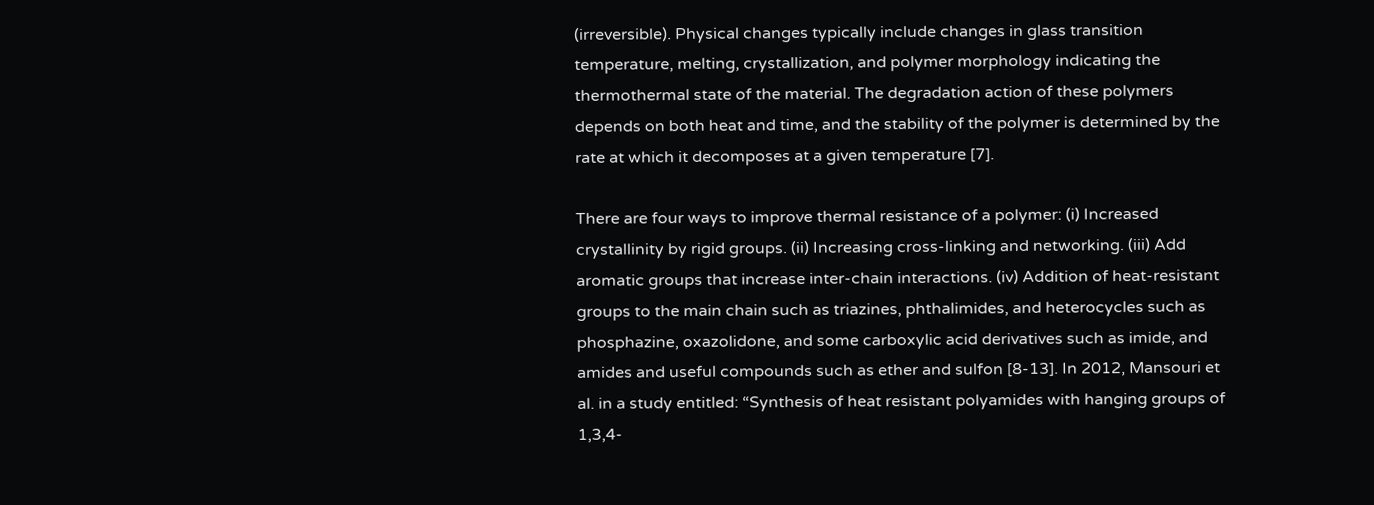(irreversible). Physical changes typically include changes in glass transition temperature, melting, crystallization, and polymer morphology indicating the thermothermal state of the material. The degradation action of these polymers depends on both heat and time, and the stability of the polymer is determined by the rate at which it decomposes at a given temperature [7].

There are four ways to improve thermal resistance of a polymer: (i) Increased crystallinity by rigid groups. (ii) Increasing cross-linking and networking. (iii) Add aromatic groups that increase inter-chain interactions. (iv) Addition of heat-resistant groups to the main chain such as triazines, phthalimides, and heterocycles such as phosphazine, oxazolidone, and some carboxylic acid derivatives such as imide, and amides and useful compounds such as ether and sulfon [8-13]. In 2012, Mansouri et al. in a study entitled: “Synthesis of heat resistant polyamides with hanging groups of 1,3,4-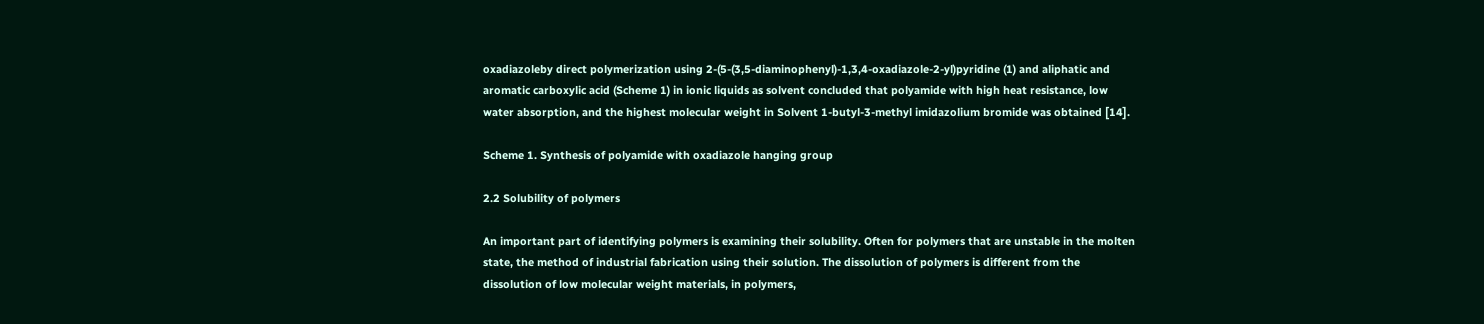oxadiazoleby direct polymerization using 2-(5-(3,5-diaminophenyl)-1,3,4-oxadiazole-2-yl)pyridine (1) and aliphatic and aromatic carboxylic acid (Scheme 1) in ionic liquids as solvent concluded that polyamide with high heat resistance, low water absorption, and the highest molecular weight in Solvent 1-butyl-3-methyl imidazolium bromide was obtained [14].

Scheme 1. Synthesis of polyamide with oxadiazole hanging group

2.2 Solubility of polymers

An important part of identifying polymers is examining their solubility. Often for polymers that are unstable in the molten state, the method of industrial fabrication using their solution. The dissolution of polymers is different from the dissolution of low molecular weight materials, in polymers,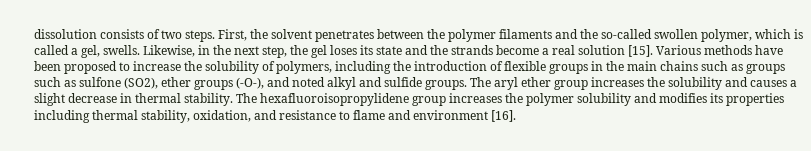dissolution consists of two steps. First, the solvent penetrates between the polymer filaments and the so-called swollen polymer, which is called a gel, swells. Likewise, in the next step, the gel loses its state and the strands become a real solution [15]. Various methods have been proposed to increase the solubility of polymers, including the introduction of flexible groups in the main chains such as groups such as sulfone (SO2), ether groups (-O-), and noted alkyl and sulfide groups. The aryl ether group increases the solubility and causes a slight decrease in thermal stability. The hexafluoroisopropylidene group increases the polymer solubility and modifies its properties including thermal stability, oxidation, and resistance to flame and environment [16].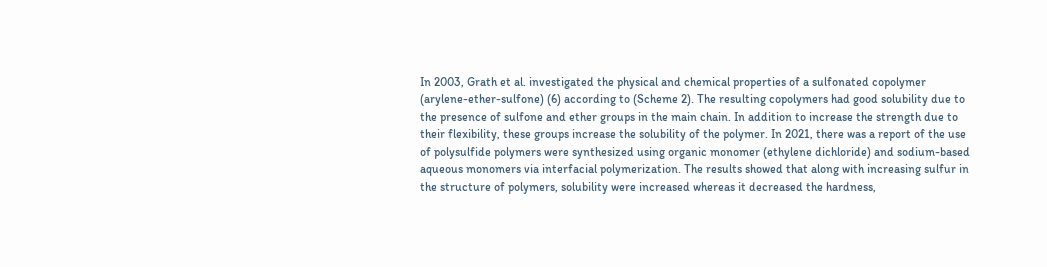In 2003, Grath et al. investigated the physical and chemical properties of a sulfonated copolymer (arylene-ether-sulfone) (6) according to (Scheme 2). The resulting copolymers had good solubility due to the presence of sulfone and ether groups in the main chain. In addition to increase the strength due to their flexibility, these groups increase the solubility of the polymer. In 2021, there was a report of the use of polysulfide polymers were synthesized using organic monomer (ethylene dichloride) and sodium-based aqueous monomers via interfacial polymerization. The results showed that along with increasing sulfur in the structure of polymers, solubility were increased whereas it decreased the hardness,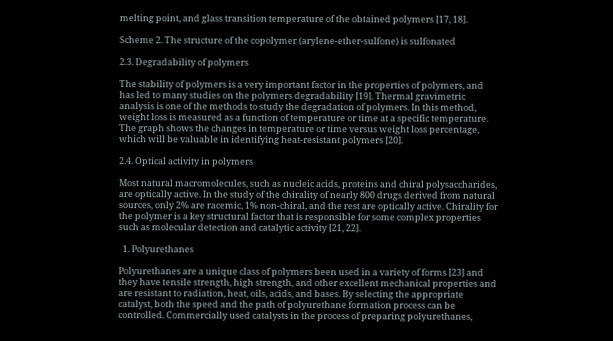melting point, and glass transition temperature of the obtained polymers [17, 18].

Scheme 2. The structure of the copolymer (arylene-ether-sulfone) is sulfonated

2.3. Degradability of polymers

The stability of polymers is a very important factor in the properties of polymers, and has led to many studies on the polymers degradability [19]. Thermal gravimetric analysis is one of the methods to study the degradation of polymers. In this method, weight loss is measured as a function of temperature or time at a specific temperature. The graph shows the changes in temperature or time versus weight loss percentage, which will be valuable in identifying heat-resistant polymers [20].

2.4. Optical activity in polymers

Most natural macromolecules, such as nucleic acids, proteins and chiral polysaccharides, are optically active. In the study of the chirality of nearly 800 drugs derived from natural sources, only 2% are racemic, 1% non-chiral, and the rest are optically active. Chirality for the polymer is a key structural factor that is responsible for some complex properties such as molecular detection and catalytic activity [21, 22].

  1. Polyurethanes

Polyurethanes are a unique class of polymers been used in a variety of forms [23] and they have tensile strength, high strength, and other excellent mechanical properties and are resistant to radiation, heat, oils, acids, and bases. By selecting the appropriate catalyst, both the speed and the path of polyurethane formation process can be controlled. Commercially used catalysts in the process of preparing polyurethanes,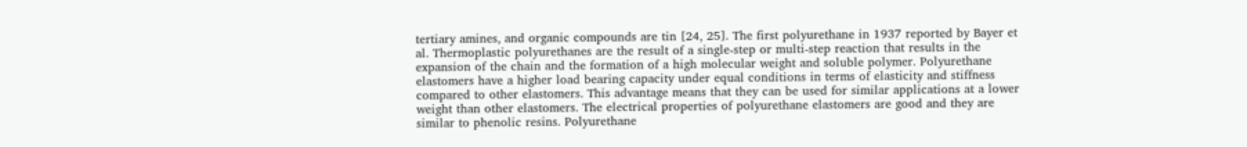tertiary amines, and organic compounds are tin [24, 25]. The first polyurethane in 1937 reported by Bayer et al. Thermoplastic polyurethanes are the result of a single-step or multi-step reaction that results in the expansion of the chain and the formation of a high molecular weight and soluble polymer. Polyurethane elastomers have a higher load bearing capacity under equal conditions in terms of elasticity and stiffness compared to other elastomers. This advantage means that they can be used for similar applications at a lower weight than other elastomers. The electrical properties of polyurethane elastomers are good and they are similar to phenolic resins. Polyurethane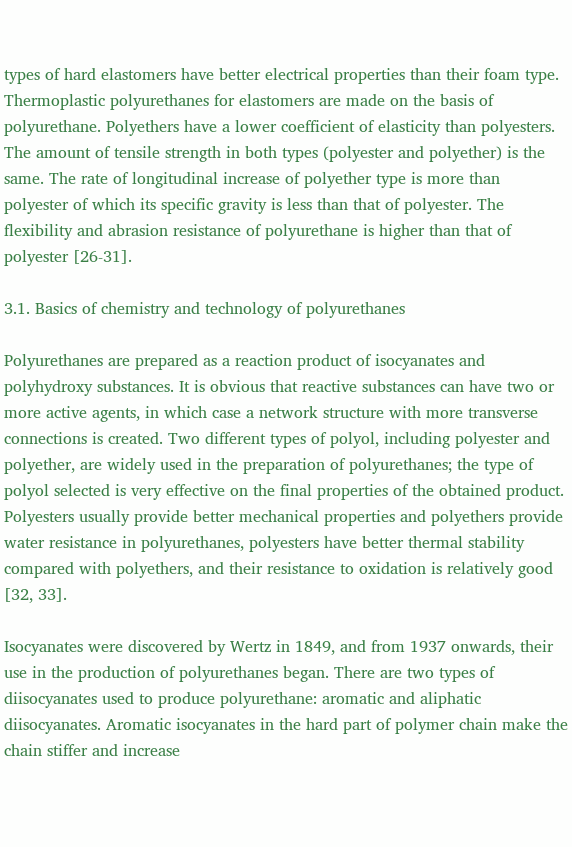types of hard elastomers have better electrical properties than their foam type. Thermoplastic polyurethanes for elastomers are made on the basis of polyurethane. Polyethers have a lower coefficient of elasticity than polyesters. The amount of tensile strength in both types (polyester and polyether) is the same. The rate of longitudinal increase of polyether type is more than polyester of which its specific gravity is less than that of polyester. The flexibility and abrasion resistance of polyurethane is higher than that of polyester [26-31].

3.1. Basics of chemistry and technology of polyurethanes

Polyurethanes are prepared as a reaction product of isocyanates and polyhydroxy substances. It is obvious that reactive substances can have two or more active agents, in which case a network structure with more transverse connections is created. Two different types of polyol, including polyester and polyether, are widely used in the preparation of polyurethanes; the type of polyol selected is very effective on the final properties of the obtained product. Polyesters usually provide better mechanical properties and polyethers provide water resistance in polyurethanes, polyesters have better thermal stability compared with polyethers, and their resistance to oxidation is relatively good [32, 33].

Isocyanates were discovered by Wertz in 1849, and from 1937 onwards, their use in the production of polyurethanes began. There are two types of diisocyanates used to produce polyurethane: aromatic and aliphatic diisocyanates. Aromatic isocyanates in the hard part of polymer chain make the chain stiffer and increase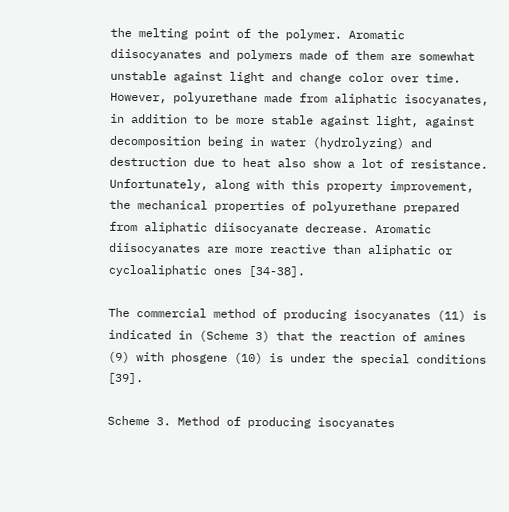the melting point of the polymer. Aromatic diisocyanates and polymers made of them are somewhat unstable against light and change color over time. However, polyurethane made from aliphatic isocyanates, in addition to be more stable against light, against decomposition being in water (hydrolyzing) and destruction due to heat also show a lot of resistance. Unfortunately, along with this property improvement, the mechanical properties of polyurethane prepared from aliphatic diisocyanate decrease. Aromatic diisocyanates are more reactive than aliphatic or cycloaliphatic ones [34-38].

The commercial method of producing isocyanates (11) is indicated in (Scheme 3) that the reaction of amines (9) with phosgene (10) is under the special conditions [39].

Scheme 3. Method of producing isocyanates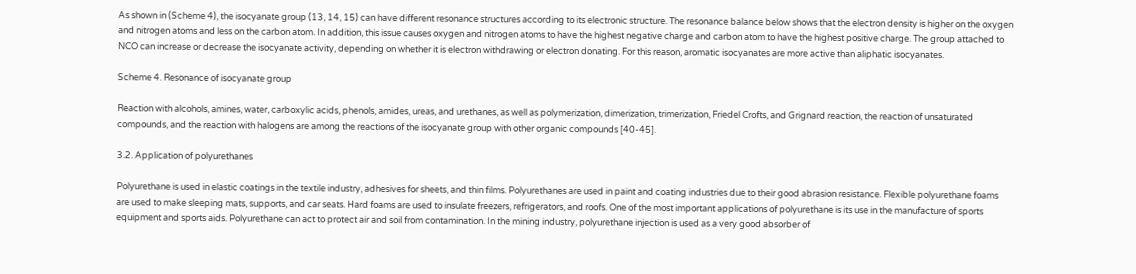As shown in (Scheme 4), the isocyanate group (13, 14, 15) can have different resonance structures according to its electronic structure. The resonance balance below shows that the electron density is higher on the oxygen and nitrogen atoms and less on the carbon atom. In addition, this issue causes oxygen and nitrogen atoms to have the highest negative charge and carbon atom to have the highest positive charge. The group attached to NCO can increase or decrease the isocyanate activity, depending on whether it is electron withdrawing or electron donating. For this reason, aromatic isocyanates are more active than aliphatic isocyanates.

Scheme 4. Resonance of isocyanate group

Reaction with alcohols, amines, water, carboxylic acids, phenols, amides, ureas, and urethanes, as well as polymerization, dimerization, trimerization, Friedel Crofts, and Grignard reaction, the reaction of unsaturated compounds, and the reaction with halogens are among the reactions of the isocyanate group with other organic compounds [40-45].

3.2. Application of polyurethanes

Polyurethane is used in elastic coatings in the textile industry, adhesives for sheets, and thin films. Polyurethanes are used in paint and coating industries due to their good abrasion resistance. Flexible polyurethane foams are used to make sleeping mats, supports, and car seats. Hard foams are used to insulate freezers, refrigerators, and roofs. One of the most important applications of polyurethane is its use in the manufacture of sports equipment and sports aids. Polyurethane can act to protect air and soil from contamination. In the mining industry, polyurethane injection is used as a very good absorber of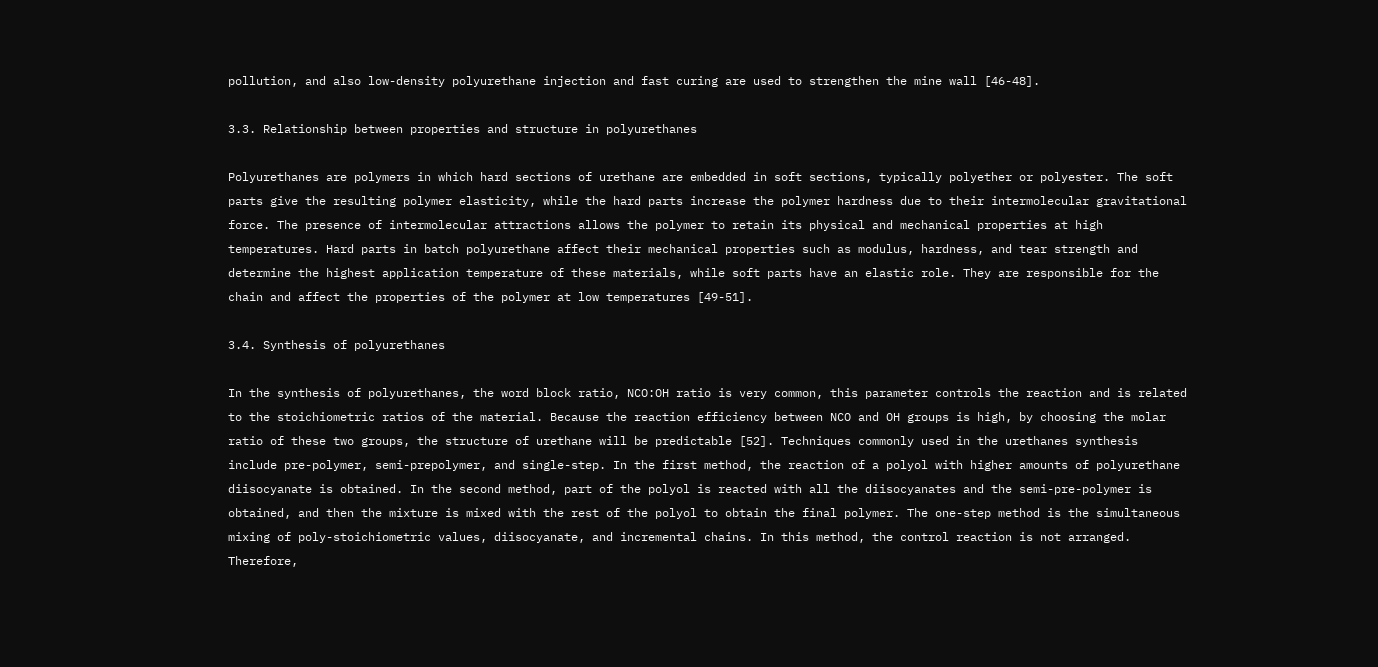pollution, and also low-density polyurethane injection and fast curing are used to strengthen the mine wall [46-48].

3.3. Relationship between properties and structure in polyurethanes

Polyurethanes are polymers in which hard sections of urethane are embedded in soft sections, typically polyether or polyester. The soft parts give the resulting polymer elasticity, while the hard parts increase the polymer hardness due to their intermolecular gravitational force. The presence of intermolecular attractions allows the polymer to retain its physical and mechanical properties at high temperatures. Hard parts in batch polyurethane affect their mechanical properties such as modulus, hardness, and tear strength and determine the highest application temperature of these materials, while soft parts have an elastic role. They are responsible for the chain and affect the properties of the polymer at low temperatures [49-51].

3.4. Synthesis of polyurethanes

In the synthesis of polyurethanes, the word block ratio, NCO:OH ratio is very common, this parameter controls the reaction and is related to the stoichiometric ratios of the material. Because the reaction efficiency between NCO and OH groups is high, by choosing the molar ratio of these two groups, the structure of urethane will be predictable [52]. Techniques commonly used in the urethanes synthesis include pre-polymer, semi-prepolymer, and single-step. In the first method, the reaction of a polyol with higher amounts of polyurethane diisocyanate is obtained. In the second method, part of the polyol is reacted with all the diisocyanates and the semi-pre-polymer is obtained, and then the mixture is mixed with the rest of the polyol to obtain the final polymer. The one-step method is the simultaneous mixing of poly-stoichiometric values, diisocyanate, and incremental chains. In this method, the control reaction is not arranged. Therefore,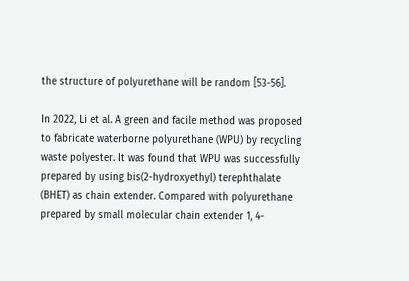the structure of polyurethane will be random [53-56].

In 2022, Li et al. A green and facile method was proposed to fabricate waterborne polyurethane (WPU) by recycling waste polyester. It was found that WPU was successfully prepared by using bis(2-hydroxyethyl) terephthalate (BHET) as chain extender. Compared with polyurethane prepared by small molecular chain extender 1, 4-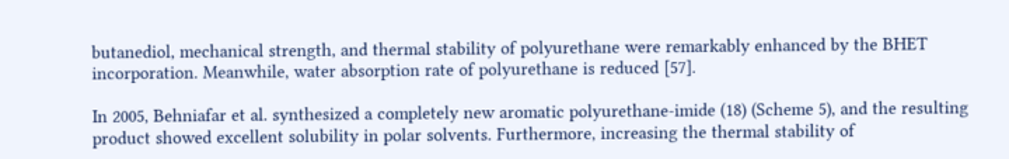butanediol, mechanical strength, and thermal stability of polyurethane were remarkably enhanced by the BHET incorporation. Meanwhile, water absorption rate of polyurethane is reduced [57].

In 2005, Behniafar et al. synthesized a completely new aromatic polyurethane-imide (18) (Scheme 5), and the resulting product showed excellent solubility in polar solvents. Furthermore, increasing the thermal stability of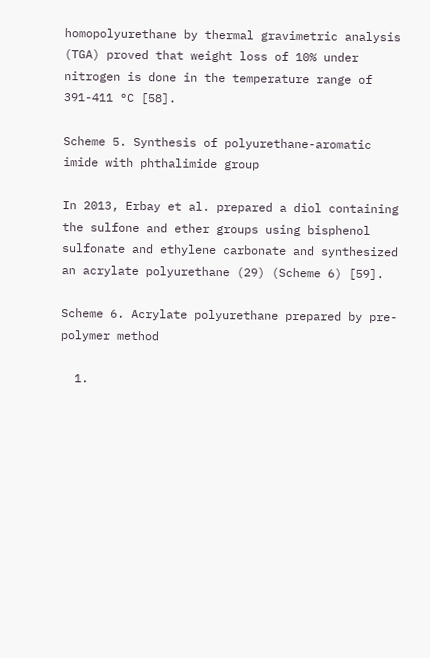homopolyurethane by thermal gravimetric analysis (TGA) proved that weight loss of 10% under nitrogen is done in the temperature range of 391-411 °C [58].

Scheme 5. Synthesis of polyurethane-aromatic imide with phthalimide group

In 2013, Erbay et al. prepared a diol containing the sulfone and ether groups using bisphenol sulfonate and ethylene carbonate and synthesized an acrylate polyurethane (29) (Scheme 6) [59].

Scheme 6. Acrylate polyurethane prepared by pre-polymer method

  1.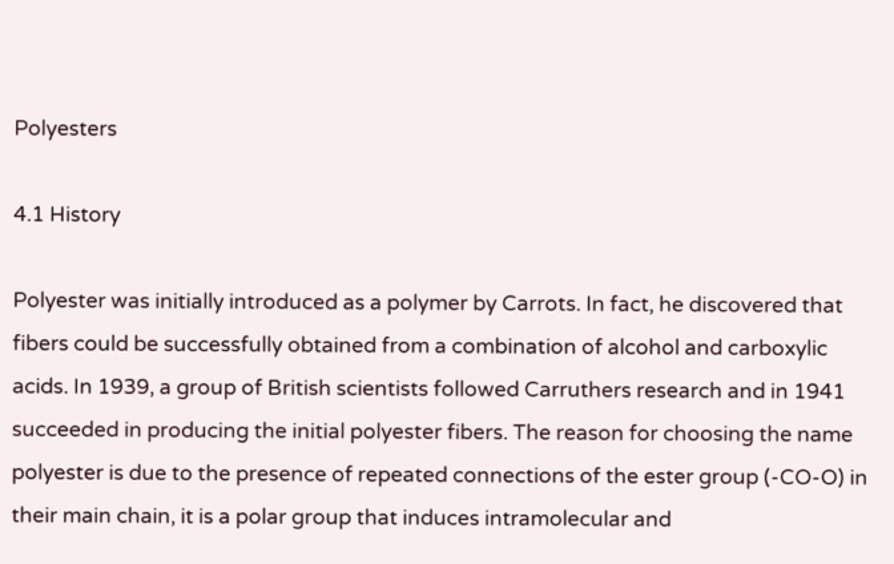Polyesters

4.1 History

Polyester was initially introduced as a polymer by Carrots. In fact, he discovered that fibers could be successfully obtained from a combination of alcohol and carboxylic acids. In 1939, a group of British scientists followed Carruthers research and in 1941 succeeded in producing the initial polyester fibers. The reason for choosing the name polyester is due to the presence of repeated connections of the ester group (-CO-O) in their main chain, it is a polar group that induces intramolecular and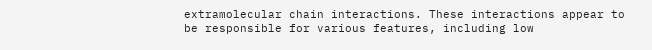extramolecular chain interactions. These interactions appear to be responsible for various features, including low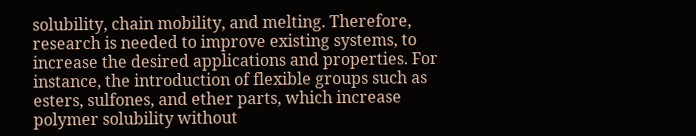solubility, chain mobility, and melting. Therefore, research is needed to improve existing systems, to increase the desired applications and properties. For instance, the introduction of flexible groups such as esters, sulfones, and ether parts, which increase polymer solubility without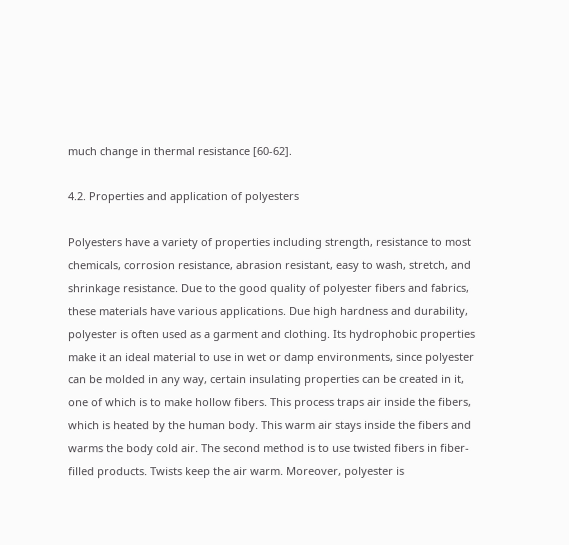much change in thermal resistance [60-62].

4.2. Properties and application of polyesters

Polyesters have a variety of properties including strength, resistance to most chemicals, corrosion resistance, abrasion resistant, easy to wash, stretch, and shrinkage resistance. Due to the good quality of polyester fibers and fabrics, these materials have various applications. Due high hardness and durability, polyester is often used as a garment and clothing. Its hydrophobic properties make it an ideal material to use in wet or damp environments, since polyester can be molded in any way, certain insulating properties can be created in it, one of which is to make hollow fibers. This process traps air inside the fibers, which is heated by the human body. This warm air stays inside the fibers and warms the body cold air. The second method is to use twisted fibers in fiber-filled products. Twists keep the air warm. Moreover, polyester is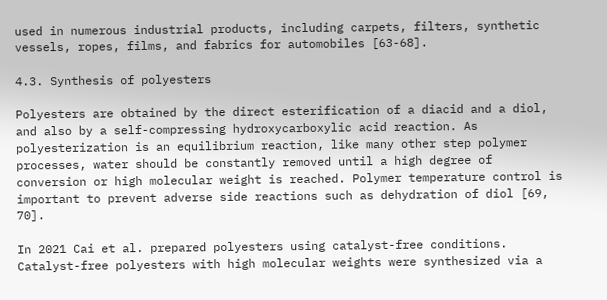used in numerous industrial products, including carpets, filters, synthetic vessels, ropes, films, and fabrics for automobiles [63-68].

4.3. Synthesis of polyesters

Polyesters are obtained by the direct esterification of a diacid and a diol, and also by a self-compressing hydroxycarboxylic acid reaction. As polyesterization is an equilibrium reaction, like many other step polymer processes, water should be constantly removed until a high degree of conversion or high molecular weight is reached. Polymer temperature control is important to prevent adverse side reactions such as dehydration of diol [69, 70].

In 2021 Cai et al. prepared polyesters using catalyst-free conditions. Catalyst-free polyesters with high molecular weights were synthesized via a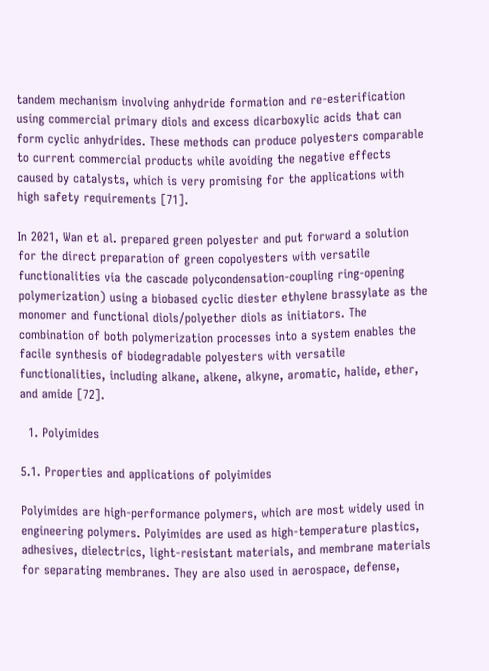tandem mechanism involving anhydride formation and re-esterification using commercial primary diols and excess dicarboxylic acids that can form cyclic anhydrides. These methods can produce polyesters comparable to current commercial products while avoiding the negative effects caused by catalysts, which is very promising for the applications with high safety requirements [71].

In 2021, Wan et al. prepared green polyester and put forward a solution for the direct preparation of green copolyesters with versatile functionalities via the cascade polycondensation-coupling ring-opening polymerization) using a biobased cyclic diester ethylene brassylate as the monomer and functional diols/polyether diols as initiators. The combination of both polymerization processes into a system enables the facile synthesis of biodegradable polyesters with versatile functionalities, including alkane, alkene, alkyne, aromatic, halide, ether, and amide [72].

  1. Polyimides

5.1. Properties and applications of polyimides

Polyimides are high-performance polymers, which are most widely used in engineering polymers. Polyimides are used as high-temperature plastics, adhesives, dielectrics, light-resistant materials, and membrane materials for separating membranes. They are also used in aerospace, defense,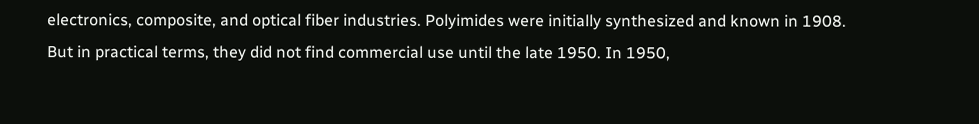electronics, composite, and optical fiber industries. Polyimides were initially synthesized and known in 1908. But in practical terms, they did not find commercial use until the late 1950. In 1950,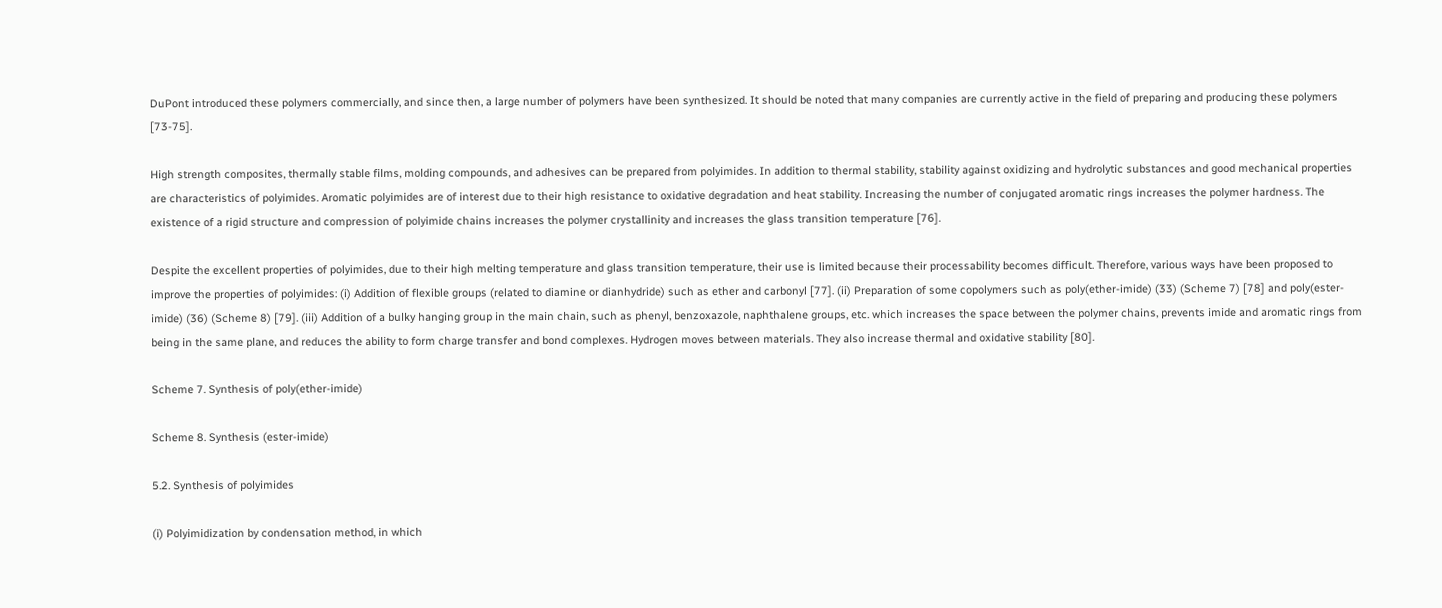DuPont introduced these polymers commercially, and since then, a large number of polymers have been synthesized. It should be noted that many companies are currently active in the field of preparing and producing these polymers [73-75].

High strength composites, thermally stable films, molding compounds, and adhesives can be prepared from polyimides. In addition to thermal stability, stability against oxidizing and hydrolytic substances and good mechanical properties are characteristics of polyimides. Aromatic polyimides are of interest due to their high resistance to oxidative degradation and heat stability. Increasing the number of conjugated aromatic rings increases the polymer hardness. The existence of a rigid structure and compression of polyimide chains increases the polymer crystallinity and increases the glass transition temperature [76].

Despite the excellent properties of polyimides, due to their high melting temperature and glass transition temperature, their use is limited because their processability becomes difficult. Therefore, various ways have been proposed to improve the properties of polyimides: (i) Addition of flexible groups (related to diamine or dianhydride) such as ether and carbonyl [77]. (ii) Preparation of some copolymers such as poly(ether-imide) (33) (Scheme 7) [78] and poly(ester-imide) (36) (Scheme 8) [79]. (iii) Addition of a bulky hanging group in the main chain, such as phenyl, benzoxazole, naphthalene groups, etc. which increases the space between the polymer chains, prevents imide and aromatic rings from being in the same plane, and reduces the ability to form charge transfer and bond complexes. Hydrogen moves between materials. They also increase thermal and oxidative stability [80].

Scheme 7. Synthesis of poly(ether-imide)

Scheme 8. Synthesis (ester-imide)

5.2. Synthesis of polyimides

(i) Polyimidization by condensation method, in which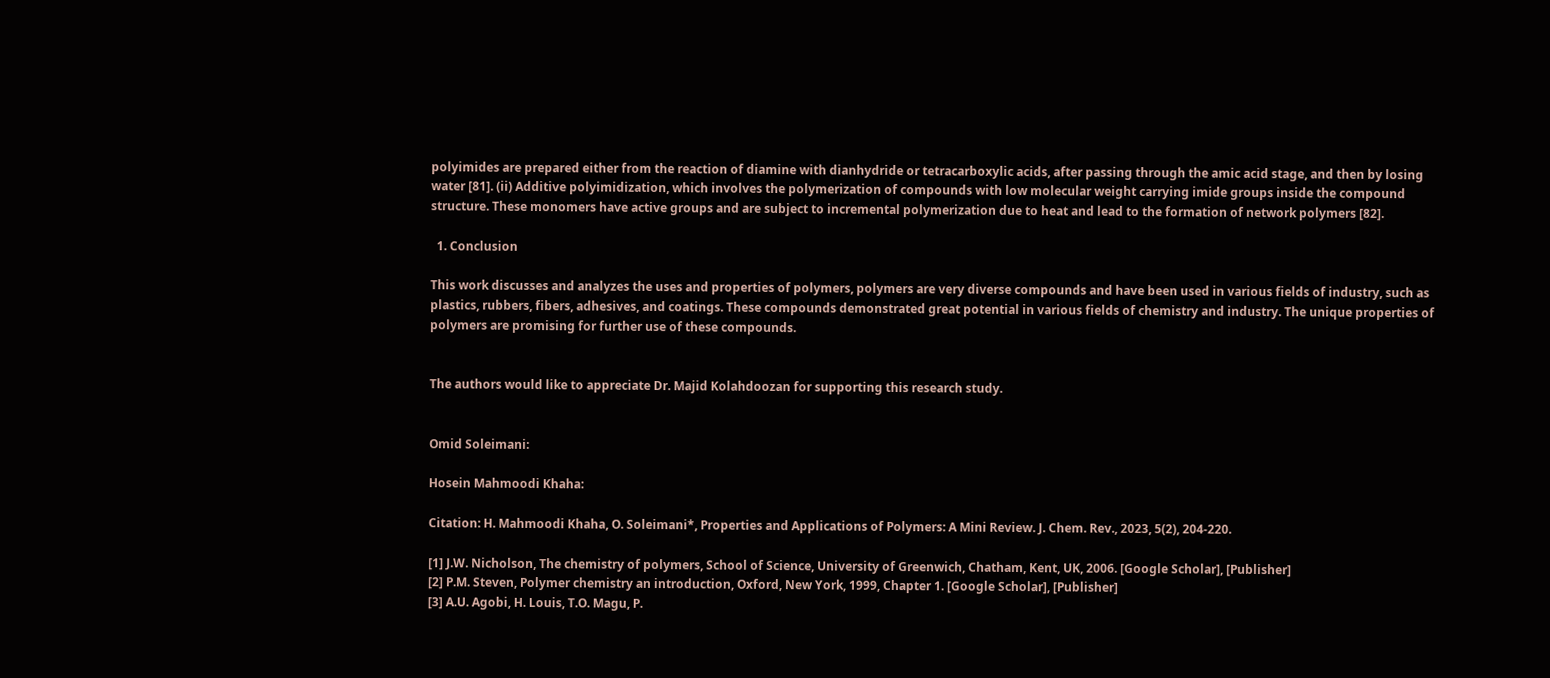polyimides are prepared either from the reaction of diamine with dianhydride or tetracarboxylic acids, after passing through the amic acid stage, and then by losing water [81]. (ii) Additive polyimidization, which involves the polymerization of compounds with low molecular weight carrying imide groups inside the compound structure. These monomers have active groups and are subject to incremental polymerization due to heat and lead to the formation of network polymers [82].

  1. Conclusion

This work discusses and analyzes the uses and properties of polymers, polymers are very diverse compounds and have been used in various fields of industry, such as plastics, rubbers, fibers, adhesives, and coatings. These compounds demonstrated great potential in various fields of chemistry and industry. The unique properties of polymers are promising for further use of these compounds.


The authors would like to appreciate Dr. Majid Kolahdoozan for supporting this research study.


Omid Soleimani:

Hosein Mahmoodi Khaha:

Citation: H. Mahmoodi Khaha, O. Soleimani*, Properties and Applications of Polymers: A Mini Review. J. Chem. Rev., 2023, 5(2), 204-220.

[1] J.W. Nicholson, The chemistry of polymers, School of Science, University of Greenwich, Chatham, Kent, UK, 2006. [Google Scholar], [Publisher]
[2] P.M. Steven, Polymer chemistry an introduction, Oxford, New York, 1999, Chapter 1. [Google Scholar], [Publisher]
[3] A.U. Agobi, H. Louis, T.O. Magu, P.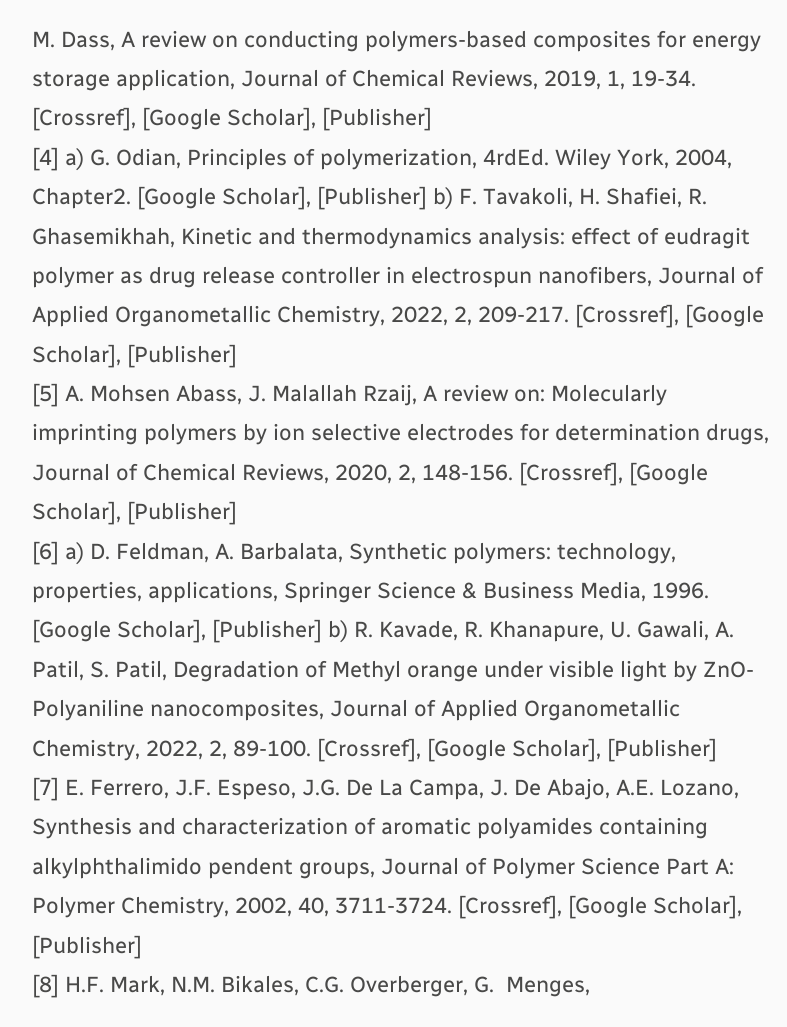M. Dass, A review on conducting polymers-based composites for energy storage application, Journal of Chemical Reviews, 2019, 1, 19-34. [Crossref], [Google Scholar], [Publisher]
[4] a) G. Odian, Principles of polymerization, 4rdEd. Wiley York, 2004, Chapter2. [Google Scholar], [Publisher] b) F. Tavakoli, H. Shafiei, R. Ghasemikhah, Kinetic and thermodynamics analysis: effect of eudragit polymer as drug release controller in electrospun nanofibers, Journal of Applied Organometallic Chemistry, 2022, 2, 209-217. [Crossref], [Google Scholar], [Publisher]
[5] A. Mohsen Abass, J. Malallah Rzaij, A review on: Molecularly imprinting polymers by ion selective electrodes for determination drugs, Journal of Chemical Reviews, 2020, 2, 148-156. [Crossref], [Google Scholar], [Publisher]
[6] a) D. Feldman, A. Barbalata, Synthetic polymers: technology, properties, applications, Springer Science & Business Media, 1996. [Google Scholar], [Publisher] b) R. Kavade, R. Khanapure, U. Gawali, A. Patil, S. Patil, Degradation of Methyl orange under visible light by ZnO-Polyaniline nanocomposites, Journal of Applied Organometallic Chemistry, 2022, 2, 89-100. [Crossref], [Google Scholar], [Publisher]
[7] E. Ferrero, J.F. Espeso, J.G. De La Campa, J. De Abajo, A.E. Lozano, Synthesis and characterization of aromatic polyamides containing alkylphthalimido pendent groups, Journal of Polymer Science Part A: Polymer Chemistry, 2002, 40, 3711-3724. [Crossref], [Google Scholar], [Publisher]
[8] H.F. Mark, N.M. Bikales, C.G. Overberger, G.  Menges,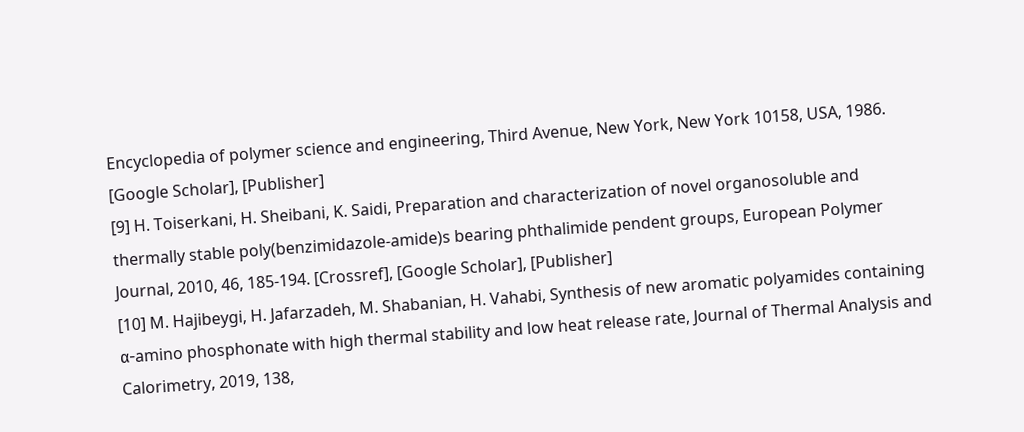Encyclopedia of polymer science and engineering, Third Avenue, New York, New York 10158, USA, 1986. [Google Scholar], [Publisher]
[9] H. Toiserkani, H. Sheibani, K. Saidi, Preparation and characterization of novel organosoluble and thermally stable poly(benzimidazole-amide)s bearing phthalimide pendent groups, European Polymer Journal, 2010, 46, 185-194. [Crossref], [Google Scholar], [Publisher]
[10] M. Hajibeygi, H. Jafarzadeh, M. Shabanian, H. Vahabi, Synthesis of new aromatic polyamides containing α-amino phosphonate with high thermal stability and low heat release rate, Journal of Thermal Analysis and Calorimetry, 2019, 138,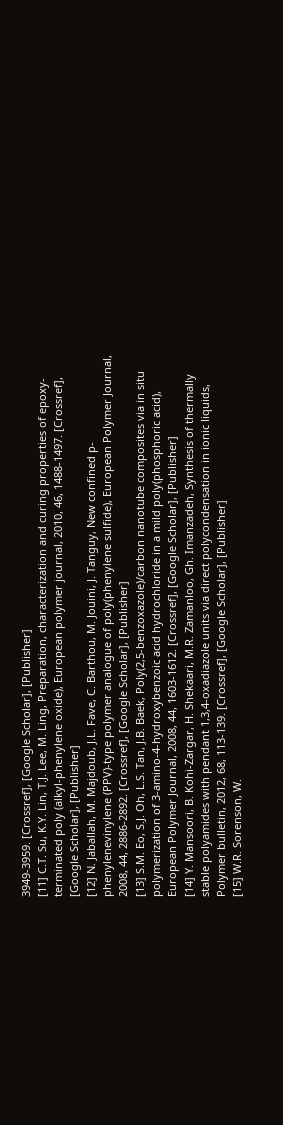3949-3959. [Crossref], [Google Scholar], [Publisher]
[11] C.T. Su, K.Y. Lin, T.J. Lee, M. Ling, Preparation, characterization and curing properties of epoxy-terminated poly (alkyl-phenylene oxide), European polymer journal, 2010, 46, 1488-1497. [Crossref], [Google Scholar], [Publisher]
[12] N. Jaballah, M. Majdoub, J.L. Fave, C. Barthou, M. Jouini, J. Tanguy, New confined p-phenylenevinylene (PPV)-type polymer analogue of poly(phenylene sulfide), European Polymer Journal, 2008, 44, 2886-2892. [Crossref], [Google Scholar], [Publisher]
[13] S.M. Eo, S.J. Oh, L.S. Tan, J.B. Baek, Poly(2,5-benzoxazole)/carbon nanotube composites via in situ polymerization of 3-amino-4-hydroxybenzoic acid hydrochloride in a mild poly(phosphoric acid), European Polymer Journal, 2008, 44, 1603-1612. [Crossref], [Google Scholar], [Publisher]
[14] Y. Mansoori, B. Kohi-Zargar, H. Shekaari, M.R. Zamanloo, Gh. Imanzadeh, Synthesis of thermally stable polyamides with pendant 1,3,4-oxadiazole units via direct polycondensation in ionic liquids, Polymer bulletin, 2012, 68, 113-139. [Crossref], [Google Scholar], [Publisher]
[15] W.R. Sorenson, W.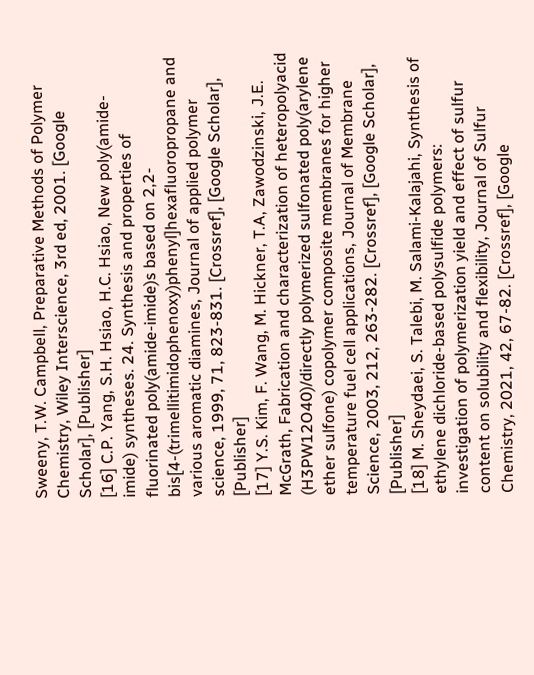Sweeny, T.W. Campbell, Preparative Methods of Polymer Chemistry, Wiley Interscience, 3rd ed, 2001. [Google Scholar], [Publisher]
[16] C.P. Yang, S.H. Hsiao, H.C. Hsiao, New poly(amide-imide) syntheses. 24. Synthesis and properties of fluorinated poly(amide-imide)s based on 2,2-bis[4-(trimellitimidophenoxy)phenyl]hexafluoropropane and various aromatic diamines, Journal of applied polymer science, 1999, 71, 823-831. [Crossref], [Google Scholar], [Publisher]
[17] Y.S. Kim, F. Wang, M. Hickner, T.A, Zawodzinski, J.E. McGrath, Fabrication and characterization of heteropolyacid (H3PW12O40)/directly polymerized sulfonated poly(arylene ether sulfone) copolymer composite membranes for higher temperature fuel cell applications, Journal of Membrane Science, 2003, 212, 263-282. [Crossref], [Google Scholar], [Publisher]
[18] M. Sheydaei, S. Talebi, M. Salami-Kalajahi, Synthesis of ethylene dichloride-based polysulfide polymers: investigation of polymerization yield and effect of sulfur content on solubility and flexibility, Journal of Sulfur Chemistry, 2021, 42, 67-82. [Crossref], [Google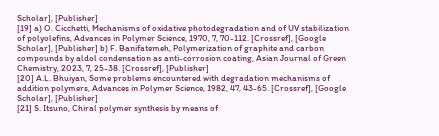Scholar], [Publisher]
[19] a) O. Cicchetti, Mechanisms of oxidative photodegradation and of UV stabilization of polyolefins, Advances in Polymer Science, 1970, 7, 70-112. [Crossref], [Google Scholar], [Publisher] b) F. Banifatemeh, Polymerization of graphite and carbon compounds by aldol condensation as anti-corrosion coating, Asian Journal of Green Chemistry, 2023, 7, 25-38. [Crossref], [Publisher]
[20] A.L. Bhuiyan, Some problems encountered with degradation mechanisms of addition polymers, Advances in Polymer Science, 1982, 47, 43-65. [Crossref], [Google Scholar], [Publisher]
[21] S. Itsuno, Chiral polymer synthesis by means of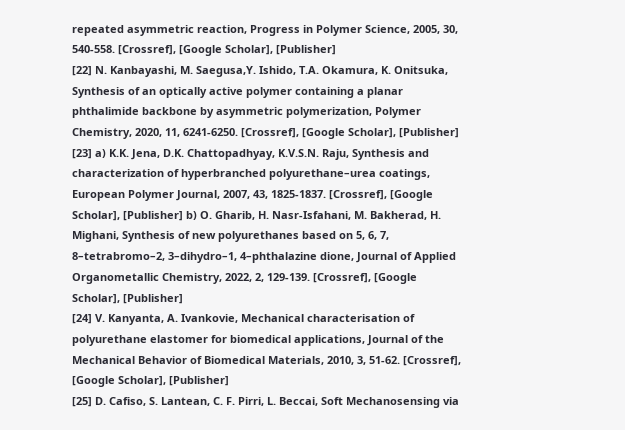repeated asymmetric reaction, Progress in Polymer Science, 2005, 30, 540-558. [Crossref], [Google Scholar], [Publisher]
[22] N. Kanbayashi, M. Saegusa,Y. Ishido, T.A. Okamura, K. Onitsuka, Synthesis of an optically active polymer containing a planar phthalimide backbone by asymmetric polymerization, Polymer Chemistry, 2020, 11, 6241-6250. [Crossref], [Google Scholar], [Publisher]
[23] a) K.K. Jena, D.K. Chattopadhyay, K.V.S.N. Raju, Synthesis and characterization of hyperbranched polyurethane–urea coatings, European Polymer Journal, 2007, 43, 1825-1837. [Crossref], [Google Scholar], [Publisher] b) O. Gharib, H. Nasr-Isfahani, M. Bakherad, H. Mighani, Synthesis of new polyurethanes based on 5, 6, 7, 8–tetrabromo–2, 3–dihydro–1, 4–phthalazine dione, Journal of Applied Organometallic Chemistry, 2022, 2, 129-139. [Crossref], [Google Scholar], [Publisher]
[24] V. Kanyanta, A. Ivankovie, Mechanical characterisation of polyurethane elastomer for biomedical applications, Journal of the Mechanical Behavior of Biomedical Materials, 2010, 3, 51-62. [Crossref], [Google Scholar], [Publisher]
[25] D. Cafiso, S. Lantean, C. F. Pirri, L. Beccai, Soft Mechanosensing via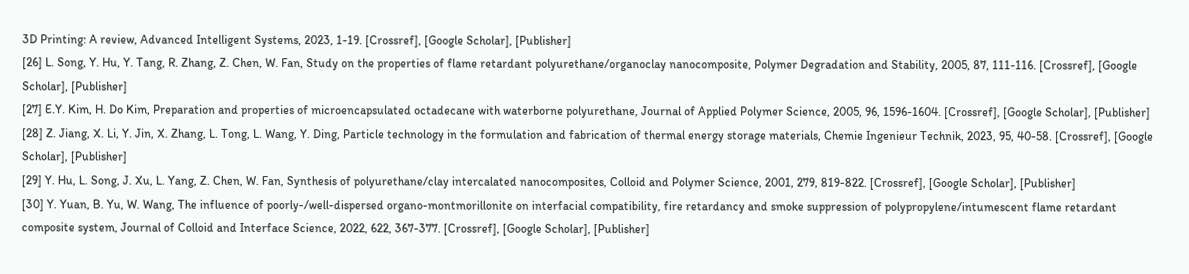3D Printing: A review, Advanced Intelligent Systems, 2023, 1-19. [Crossref], [Google Scholar], [Publisher]
[26] L. Song, Y. Hu, Y. Tang, R. Zhang, Z. Chen, W. Fan, Study on the properties of flame retardant polyurethane/organoclay nanocomposite, Polymer Degradation and Stability, 2005, 87, 111-116. [Crossref], [Google Scholar], [Publisher]
[27] E.Y. Kim, H. Do Kim, Preparation and properties of microencapsulated octadecane with waterborne polyurethane, Journal of Applied Polymer Science, 2005, 96, 1596-1604. [Crossref], [Google Scholar], [Publisher]
[28] Z. Jiang, X. Li, Y. Jin, X. Zhang, L. Tong, L. Wang, Y. Ding, Particle technology in the formulation and fabrication of thermal energy storage materials, Chemie Ingenieur Technik, 2023, 95, 40-58. [Crossref], [Google Scholar], [Publisher]
[29] Y. Hu, L. Song, J. Xu, L. Yang, Z. Chen, W. Fan, Synthesis of polyurethane/clay intercalated nanocomposites, Colloid and Polymer Science, 2001, 279, 819-822. [Crossref], [Google Scholar], [Publisher]
[30] Y. Yuan, B. Yu, W. Wang, The influence of poorly-/well-dispersed organo-montmorillonite on interfacial compatibility, fire retardancy and smoke suppression of polypropylene/intumescent flame retardant composite system, Journal of Colloid and Interface Science, 2022, 622, 367-377. [Crossref], [Google Scholar], [Publisher]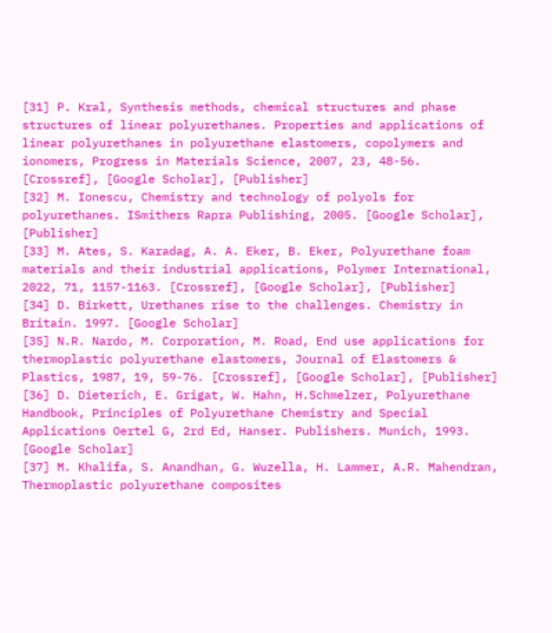[31] P. Kral, Synthesis methods, chemical structures and phase structures of linear polyurethanes. Properties and applications of linear polyurethanes in polyurethane elastomers, copolymers and ionomers, Progress in Materials Science, 2007, 23, 48-56. [Crossref], [Google Scholar], [Publisher]
[32] M. Ionescu, Chemistry and technology of polyols for polyurethanes. ISmithers Rapra Publishing, 2005. [Google Scholar], [Publisher]
[33] M. Ates, S. Karadag, A. A. Eker, B. Eker, Polyurethane foam materials and their industrial applications, Polymer International, 2022, 71, 1157-1163. [Crossref], [Google Scholar], [Publisher]
[34] D. Birkett, Urethanes rise to the challenges. Chemistry in Britain. 1997. [Google Scholar]
[35] N.R. Nardo, M. Corporation, M. Road, End use applications for thermoplastic polyurethane elastomers, Journal of Elastomers & Plastics, 1987, 19, 59-76. [Crossref], [Google Scholar], [Publisher]
[36] D. Dieterich, E. Grigat, W. Hahn, H.Schmelzer, Polyurethane Handbook, Principles of Polyurethane Chemistry and Special Applications Oertel G, 2rd Ed, Hanser. Publishers. Munich, 1993. [Google Scholar]
[37] M. Khalifa, S. Anandhan, G. Wuzella, H. Lammer, A.R. Mahendran, Thermoplastic polyurethane composites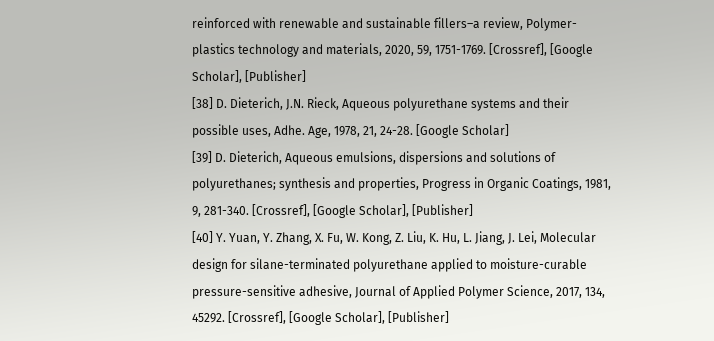reinforced with renewable and sustainable fillers–a review, Polymer-plastics technology and materials, 2020, 59, 1751-1769. [Crossref], [Google Scholar], [Publisher]
[38] D. Dieterich, J.N. Rieck, Aqueous polyurethane systems and their possible uses, Adhe. Age, 1978, 21, 24-28. [Google Scholar]
[39] D. Dieterich, Aqueous emulsions, dispersions and solutions of polyurethanes; synthesis and properties, Progress in Organic Coatings, 1981, 9, 281-340. [Crossref], [Google Scholar], [Publisher]
[40] Y. Yuan, Y. Zhang, X. Fu, W. Kong, Z. Liu, K. Hu, L. Jiang, J. Lei, Molecular design for silane-terminated polyurethane applied to moisture-curable pressure-sensitive adhesive, Journal of Applied Polymer Science, 2017, 134, 45292. [Crossref], [Google Scholar], [Publisher]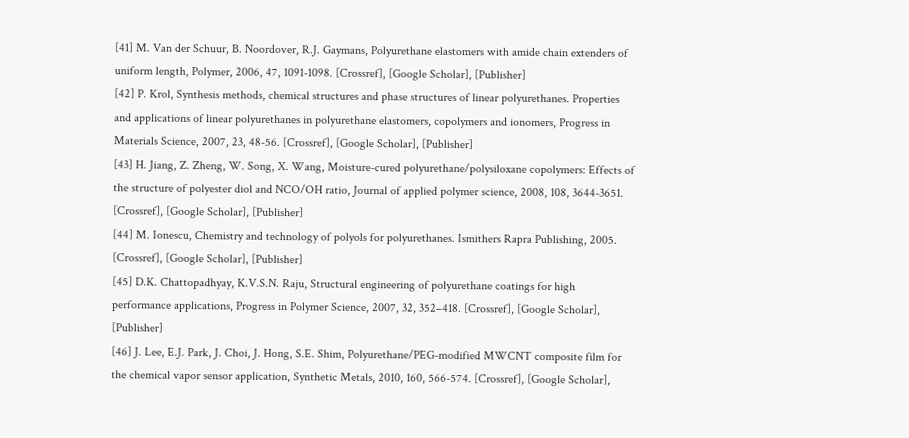[41] M. Van der Schuur, B. Noordover, R.J. Gaymans, Polyurethane elastomers with amide chain extenders of uniform length, Polymer, 2006, 47, 1091-1098. [Crossref], [Google Scholar], [Publisher]
[42] P. Krol, Synthesis methods, chemical structures and phase structures of linear polyurethanes. Properties and applications of linear polyurethanes in polyurethane elastomers, copolymers and ionomers, Progress in Materials Science, 2007, 23, 48-56. [Crossref], [Google Scholar], [Publisher]
[43] H. Jiang, Z. Zheng, W. Song, X. Wang, Moisture-cured polyurethane/polysiloxane copolymers: Effects of the structure of polyester diol and NCO/OH ratio, Journal of applied polymer science, 2008, 108, 3644-3651. [Crossref], [Google Scholar], [Publisher]
[44] M. Ionescu, Chemistry and technology of polyols for polyurethanes. Ismithers Rapra Publishing, 2005. [Crossref], [Google Scholar], [Publisher]
[45] D.K. Chattopadhyay, K.V.S.N. Raju, Structural engineering of polyurethane coatings for high performance applications, Progress in Polymer Science, 2007, 32, 352–418. [Crossref], [Google Scholar], [Publisher]
[46] J. Lee, E.J. Park, J. Choi, J. Hong, S.E. Shim, Polyurethane/PEG-modified MWCNT composite film for the chemical vapor sensor application, Synthetic Metals, 2010, 160, 566-574. [Crossref], [Google Scholar],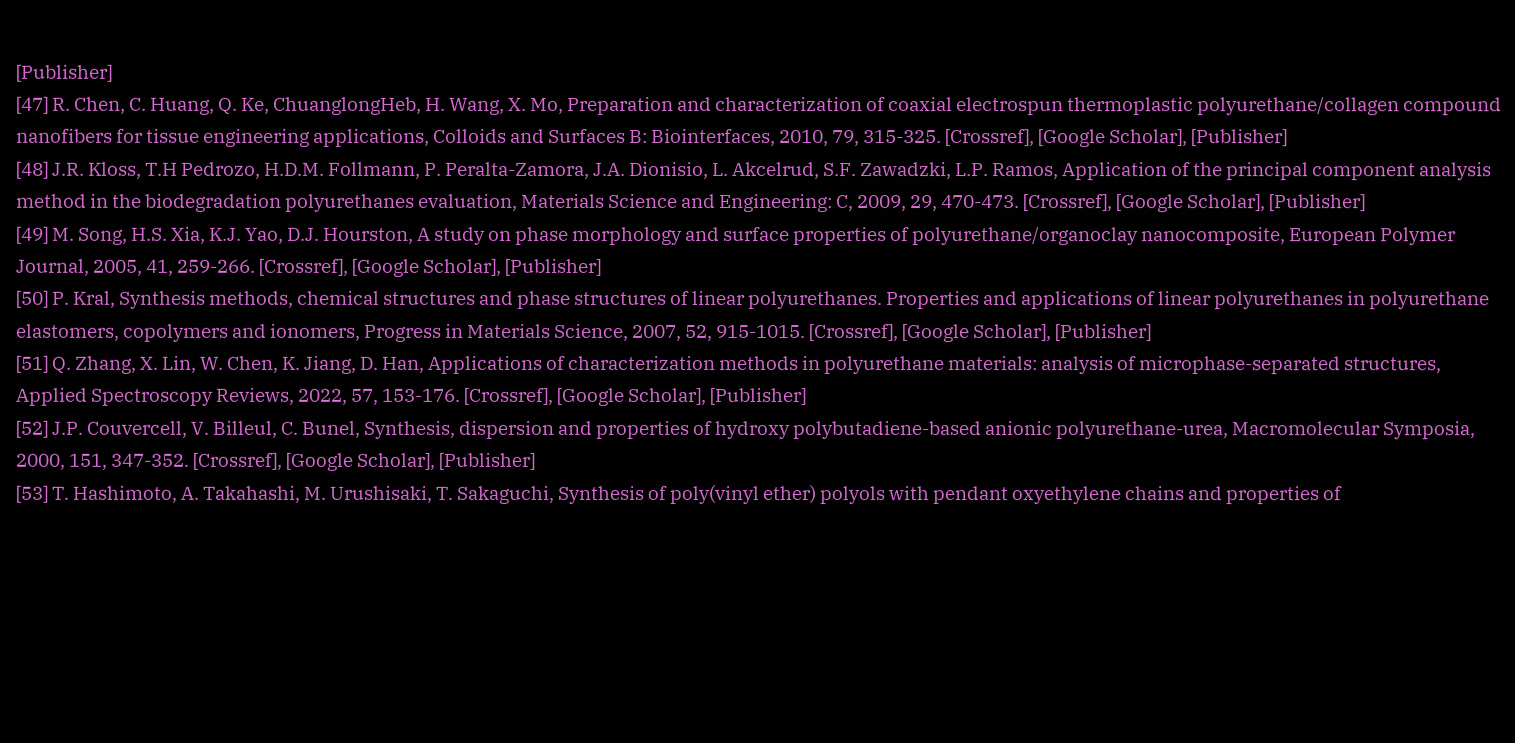[Publisher]
[47] R. Chen, C. Huang, Q. Ke, ChuanglongHeb, H. Wang, X. Mo, Preparation and characterization of coaxial electrospun thermoplastic polyurethane/collagen compound nanofibers for tissue engineering applications, Colloids and Surfaces B: Biointerfaces, 2010, 79, 315-325. [Crossref], [Google Scholar], [Publisher]
[48] J.R. Kloss, T.H Pedrozo, H.D.M. Follmann, P. Peralta-Zamora, J.A. Dionisio, L. Akcelrud, S.F. Zawadzki, L.P. Ramos, Application of the principal component analysis method in the biodegradation polyurethanes evaluation, Materials Science and Engineering: C, 2009, 29, 470-473. [Crossref], [Google Scholar], [Publisher]
[49] M. Song, H.S. Xia, K.J. Yao, D.J. Hourston, A study on phase morphology and surface properties of polyurethane/organoclay nanocomposite, European Polymer Journal, 2005, 41, 259-266. [Crossref], [Google Scholar], [Publisher]
[50] P. Kral, Synthesis methods, chemical structures and phase structures of linear polyurethanes. Properties and applications of linear polyurethanes in polyurethane elastomers, copolymers and ionomers, Progress in Materials Science, 2007, 52, 915-1015. [Crossref], [Google Scholar], [Publisher]
[51] Q. Zhang, X. Lin, W. Chen, K. Jiang, D. Han, Applications of characterization methods in polyurethane materials: analysis of microphase-separated structures, Applied Spectroscopy Reviews, 2022, 57, 153-176. [Crossref], [Google Scholar], [Publisher]
[52] J.P. Couvercell, V. Billeul, C. Bunel, Synthesis, dispersion and properties of hydroxy polybutadiene-based anionic polyurethane-urea, Macromolecular Symposia, 2000, 151, 347-352. [Crossref], [Google Scholar], [Publisher]
[53] T. Hashimoto, A. Takahashi, M. Urushisaki, T. Sakaguchi, Synthesis of poly(vinyl ether) polyols with pendant oxyethylene chains and properties of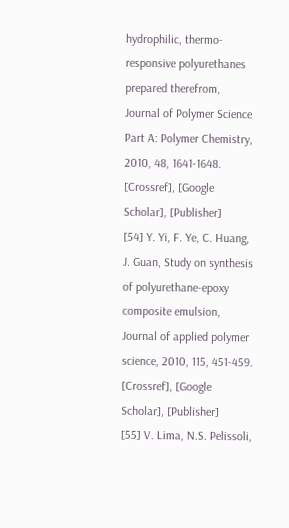hydrophilic, thermo-responsive polyurethanes prepared therefrom, Journal of Polymer Science Part A: Polymer Chemistry, 2010, 48, 1641-1648. [Crossref], [Google Scholar], [Publisher]
[54] Y. Yi, F. Ye, C. Huang, J. Guan, Study on synthesis of polyurethane-epoxy composite emulsion, Journal of applied polymer science, 2010, 115, 451-459. [Crossref], [Google Scholar], [Publisher]
[55] V. Lima, N.S. Pelissoli,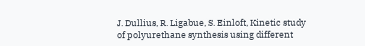J. Dullius, R. Ligabue, S. Einloft, Kinetic study of polyurethane synthesis using different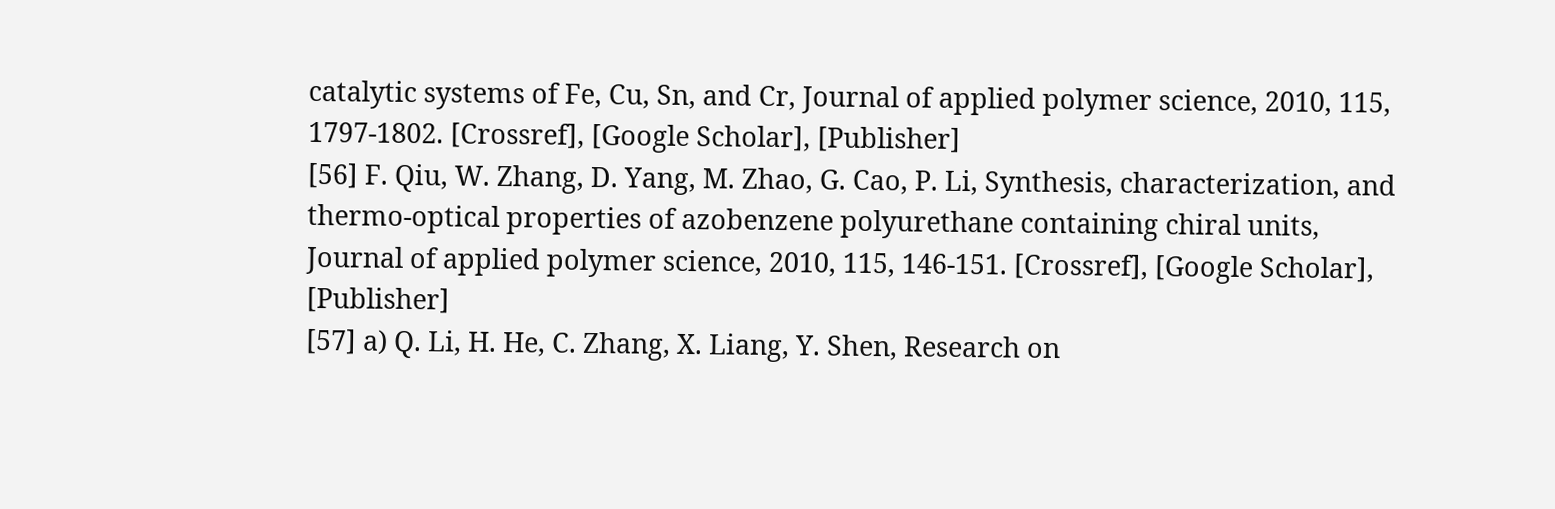catalytic systems of Fe, Cu, Sn, and Cr, Journal of applied polymer science, 2010, 115, 1797-1802. [Crossref], [Google Scholar], [Publisher]
[56] F. Qiu, W. Zhang, D. Yang, M. Zhao, G. Cao, P. Li, Synthesis, characterization, and thermo‐optical properties of azobenzene polyurethane containing chiral units, Journal of applied polymer science, 2010, 115, 146-151. [Crossref], [Google Scholar], [Publisher]
[57] a) Q. Li, H. He, C. Zhang, X. Liang, Y. Shen, Research on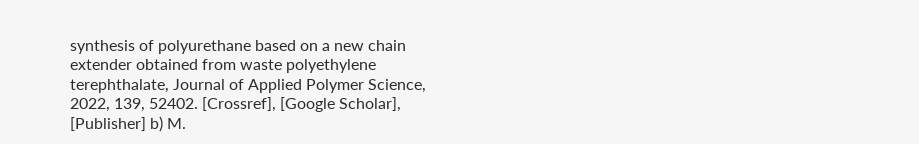synthesis of polyurethane based on a new chain extender obtained from waste polyethylene terephthalate, Journal of Applied Polymer Science, 2022, 139, 52402. [Crossref], [Google Scholar], [Publisher] b) M.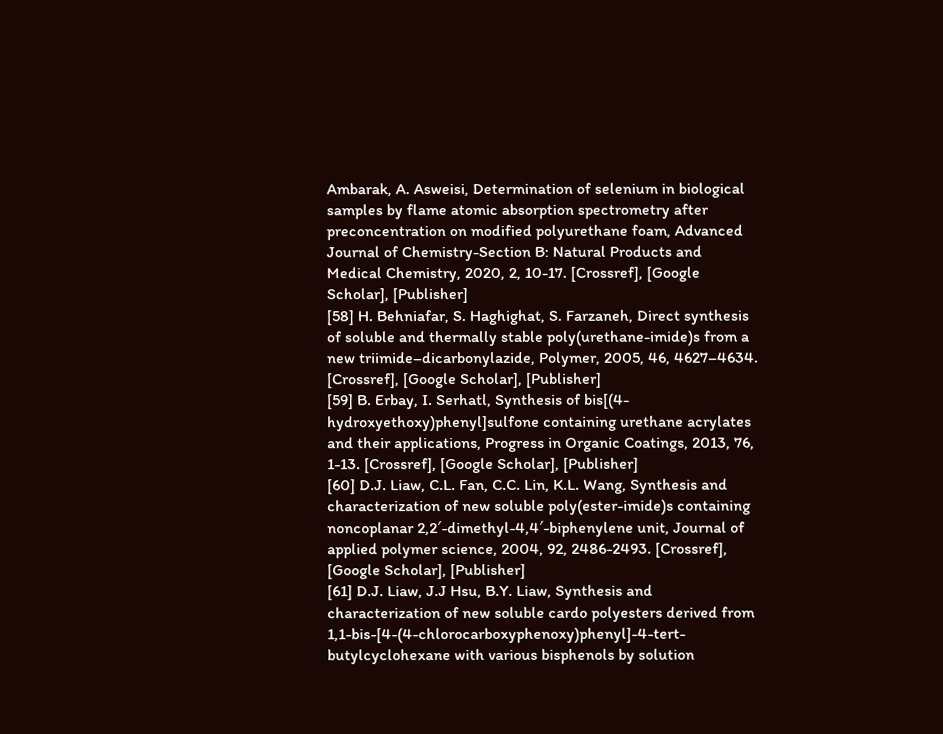Ambarak, A. Asweisi, Determination of selenium in biological samples by flame atomic absorption spectrometry after preconcentration on modified polyurethane foam, Advanced Journal of Chemistry-Section B: Natural Products and Medical Chemistry, 2020, 2, 10-17. [Crossref], [Google Scholar], [Publisher]
[58] H. Behniafar, S. Haghighat, S. Farzaneh, Direct synthesis of soluble and thermally stable poly(urethane-imide)s from a new triimide–dicarbonylazide, Polymer, 2005, 46, 4627–4634. [Crossref], [Google Scholar], [Publisher]
[59] B. Erbay, I. Serhatl, Synthesis of bis[(4-hydroxyethoxy)phenyl]sulfone containing urethane acrylates and their applications, Progress in Organic Coatings, 2013, 76, 1-13. [Crossref], [Google Scholar], [Publisher]
[60] D.J. Liaw, C.L. Fan, C.C. Lin, K.L. Wang, Synthesis and characterization of new soluble poly(ester-imide)s containing noncoplanar 2,2′-dimethyl-4,4′-biphenylene unit, Journal of applied polymer science, 2004, 92, 2486-2493. [Crossref], [Google Scholar], [Publisher]
[61] D.J. Liaw, J.J Hsu, B.Y. Liaw, Synthesis and characterization of new soluble cardo polyesters derived from 1,1-bis-[4-(4-chlorocarboxyphenoxy)phenyl]-4-tert-butylcyclohexane with various bisphenols by solution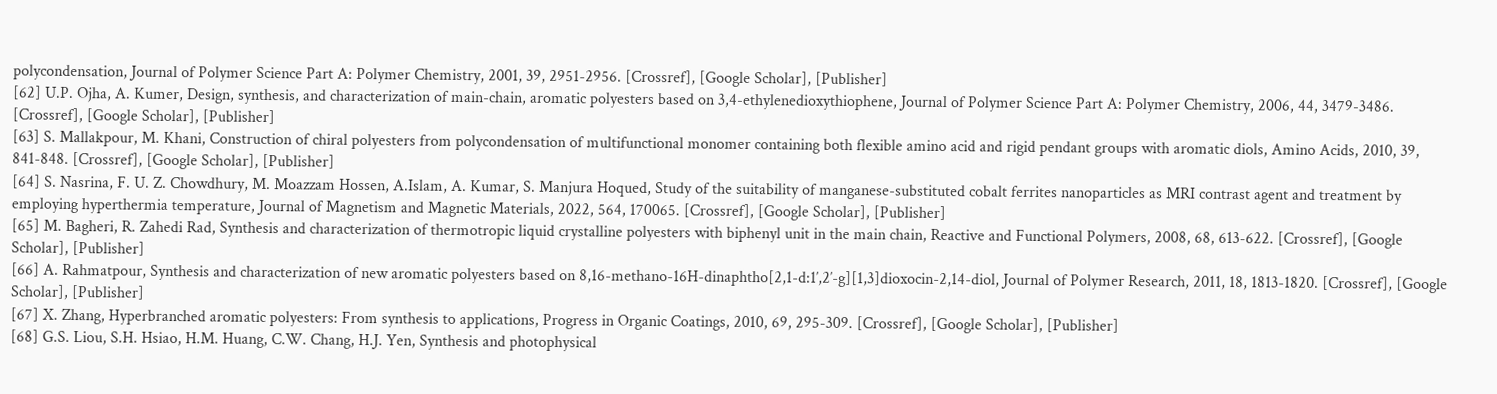polycondensation, Journal of Polymer Science Part A: Polymer Chemistry, 2001, 39, 2951-2956. [Crossref], [Google Scholar], [Publisher]
[62] U.P. Ojha, A. Kumer, Design, synthesis, and characterization of main-chain, aromatic polyesters based on 3,4-ethylenedioxythiophene, Journal of Polymer Science Part A: Polymer Chemistry, 2006, 44, 3479-3486. [Crossref], [Google Scholar], [Publisher]
[63] S. Mallakpour, M. Khani, Construction of chiral polyesters from polycondensation of multifunctional monomer containing both flexible amino acid and rigid pendant groups with aromatic diols, Amino Acids, 2010, 39, 841-848. [Crossref], [Google Scholar], [Publisher]
[64] S. Nasrina, F. U. Z. Chowdhury, M. Moazzam Hossen, A.Islam, A. Kumar, S. Manjura Hoqued, Study of the suitability of manganese-substituted cobalt ferrites nanoparticles as MRI contrast agent and treatment by employing hyperthermia temperature, Journal of Magnetism and Magnetic Materials, 2022, 564, 170065. [Crossref], [Google Scholar], [Publisher]
[65] M. Bagheri, R. Zahedi Rad, Synthesis and characterization of thermotropic liquid crystalline polyesters with biphenyl unit in the main chain, Reactive and Functional Polymers, 2008, 68, 613-622. [Crossref], [Google Scholar], [Publisher]
[66] A. Rahmatpour, Synthesis and characterization of new aromatic polyesters based on 8,16-methano-16H-dinaphtho[2,1-d:1′,2′-g][1,3]dioxocin-2,14-diol, Journal of Polymer Research, 2011, 18, 1813-1820. [Crossref], [Google Scholar], [Publisher]
[67] X. Zhang, Hyperbranched aromatic polyesters: From synthesis to applications, Progress in Organic Coatings, 2010, 69, 295-309. [Crossref], [Google Scholar], [Publisher]
[68] G.S. Liou, S.H. Hsiao, H.M. Huang, C.W. Chang, H.J. Yen, Synthesis and photophysical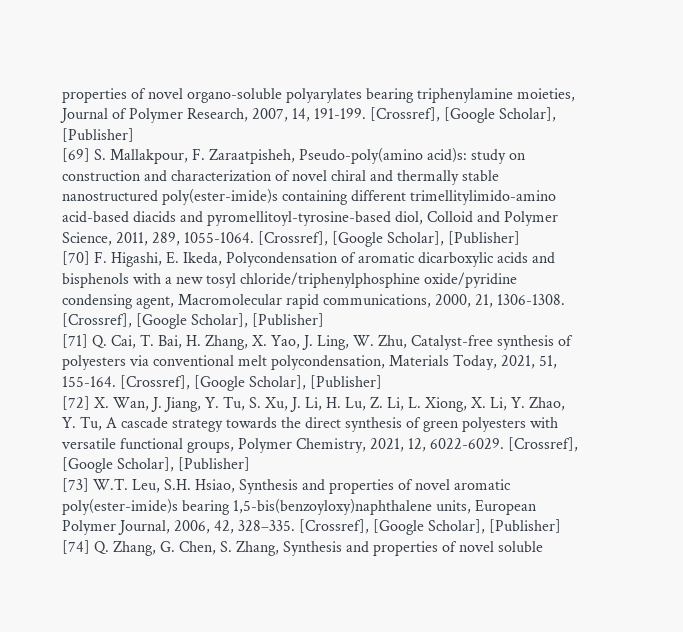properties of novel organo-soluble polyarylates bearing triphenylamine moieties, Journal of Polymer Research, 2007, 14, 191-199. [Crossref], [Google Scholar], [Publisher]
[69] S. Mallakpour, F. Zaraatpisheh, Pseudo-poly(amino acid)s: study on construction and characterization of novel chiral and thermally stable nanostructured poly(ester-imide)s containing different trimellitylimido-amino acid-based diacids and pyromellitoyl-tyrosine-based diol, Colloid and Polymer Science, 2011, 289, 1055-1064. [Crossref], [Google Scholar], [Publisher]
[70] F. Higashi, E. Ikeda, Polycondensation of aromatic dicarboxylic acids and bisphenols with a new tosyl chloride/triphenylphosphine oxide/pyridine condensing agent, Macromolecular rapid communications, 2000, 21, 1306-1308. [Crossref], [Google Scholar], [Publisher]
[71] Q. Cai, T. Bai, H. Zhang, X. Yao, J. Ling, W. Zhu, Catalyst-free synthesis of polyesters via conventional melt polycondensation, Materials Today, 2021, 51, 155-164. [Crossref], [Google Scholar], [Publisher]
[72] X. Wan, J. Jiang, Y. Tu, S. Xu, J. Li, H. Lu, Z. Li, L. Xiong, X. Li, Y. Zhao, Y. Tu, A cascade strategy towards the direct synthesis of green polyesters with versatile functional groups, Polymer Chemistry, 2021, 12, 6022-6029. [Crossref], [Google Scholar], [Publisher]
[73] W.T. Leu, S.H. Hsiao, Synthesis and properties of novel aromatic poly(ester-imide)s bearing 1,5-bis(benzoyloxy)naphthalene units, European Polymer Journal, 2006, 42, 328–335. [Crossref], [Google Scholar], [Publisher]
[74] Q. Zhang, G. Chen, S. Zhang, Synthesis and properties of novel soluble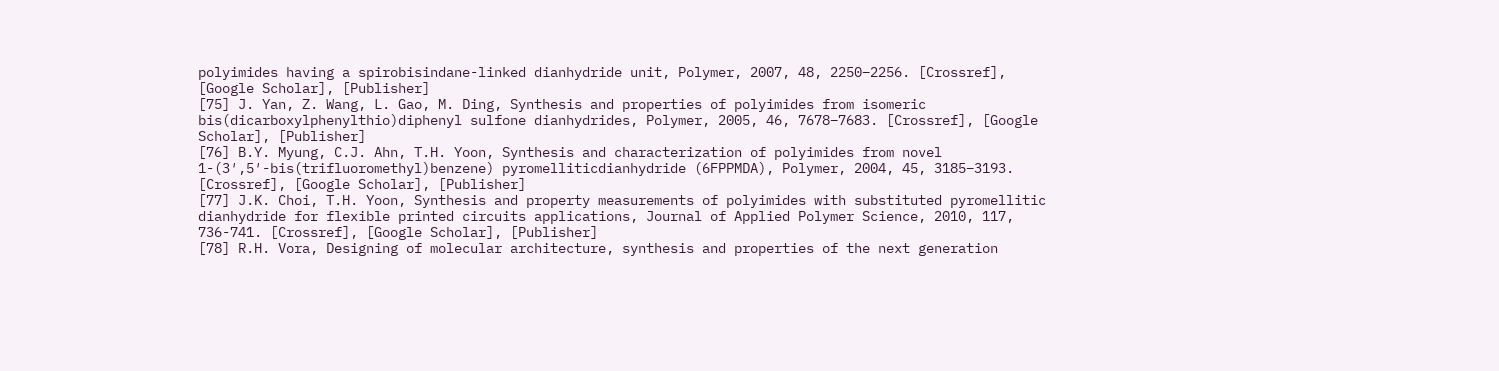polyimides having a spirobisindane-linked dianhydride unit, Polymer, 2007, 48, 2250–2256. [Crossref], [Google Scholar], [Publisher]
[75] J. Yan, Z. Wang, L. Gao, M. Ding, Synthesis and properties of polyimides from isomeric bis(dicarboxylphenylthio)diphenyl sulfone dianhydrides, Polymer, 2005, 46, 7678–7683. [Crossref], [Google Scholar], [Publisher]
[76] B.Y. Myung, C.J. Ahn, T.H. Yoon, Synthesis and characterization of polyimides from novel 1-(3′,5′-bis(trifluoromethyl)benzene) pyromelliticdianhydride (6FPPMDA), Polymer, 2004, 45, 3185–3193. [Crossref], [Google Scholar], [Publisher]
[77] J.K. Choi, T.H. Yoon, Synthesis and property measurements of polyimides with substituted pyromellitic dianhydride for flexible printed circuits applications, Journal of Applied Polymer Science, 2010, 117, 736-741. [Crossref], [Google Scholar], [Publisher]
[78] R.H. Vora, Designing of molecular architecture, synthesis and properties of the next generation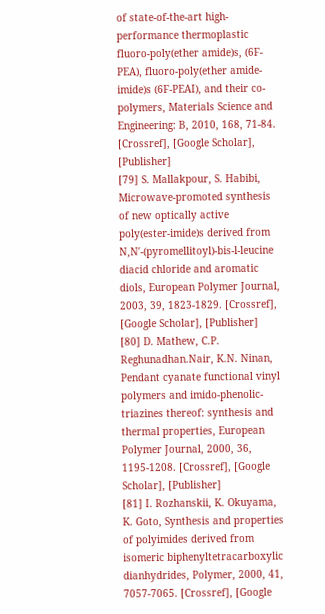of state-of-the-art high-performance thermoplastic fluoro-poly(ether amide)s, (6F-PEA), fluoro-poly(ether amide-imide)s (6F-PEAI), and their co-polymers, Materials Science and Engineering: B, 2010, 168, 71-84. [Crossref], [Google Scholar], [Publisher]
[79] S. Mallakpour, S. Habibi, Microwave-promoted synthesis of new optically active poly(ester-imide)s derived from N,N′-(pyromellitoyl)-bis-l-leucine diacid chloride and aromatic diols, European Polymer Journal, 2003, 39, 1823-1829. [Crossref], [Google Scholar], [Publisher]
[80] D. Mathew, C.P. Reghunadhan.Nair, K.N. Ninan, Pendant cyanate functional vinyl polymers and imido-phenolic-triazines thereof: synthesis and thermal properties, European Polymer Journal, 2000, 36, 1195-1208. [Crossref], [Google Scholar], [Publisher]
[81] I. Rozhanskii, K. Okuyama, K. Goto, Synthesis and properties of polyimides derived from isomeric biphenyltetracarboxylic dianhydrides, Polymer, 2000, 41, 7057-7065. [Crossref], [Google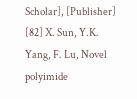Scholar], [Publisher]
[82] X. Sun, Y.K. Yang, F. Lu, Novel polyimide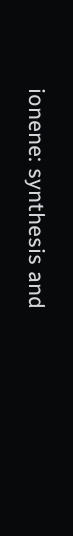ionene: synthesis and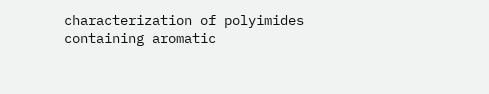characterization of polyimides containing aromatic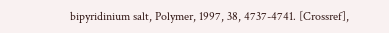bipyridinium salt, Polymer, 1997, 38, 4737-4741. [Crossref],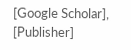[Google Scholar], [Publisher]